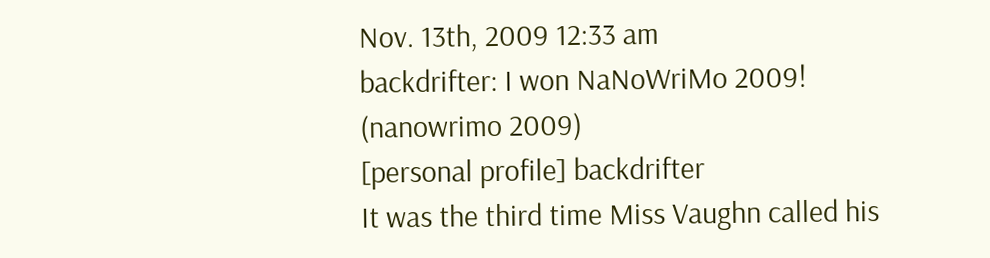Nov. 13th, 2009 12:33 am
backdrifter: I won NaNoWriMo 2009! (nanowrimo 2009)
[personal profile] backdrifter
It was the third time Miss Vaughn called his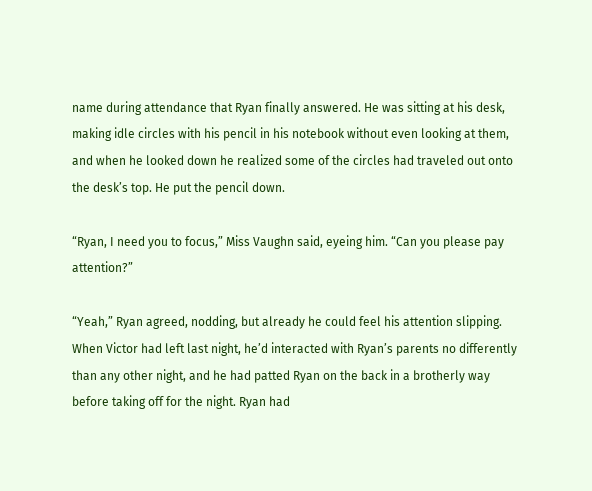name during attendance that Ryan finally answered. He was sitting at his desk, making idle circles with his pencil in his notebook without even looking at them, and when he looked down he realized some of the circles had traveled out onto the desk’s top. He put the pencil down.

“Ryan, I need you to focus,” Miss Vaughn said, eyeing him. “Can you please pay attention?”

“Yeah,” Ryan agreed, nodding, but already he could feel his attention slipping. When Victor had left last night, he’d interacted with Ryan’s parents no differently than any other night, and he had patted Ryan on the back in a brotherly way before taking off for the night. Ryan had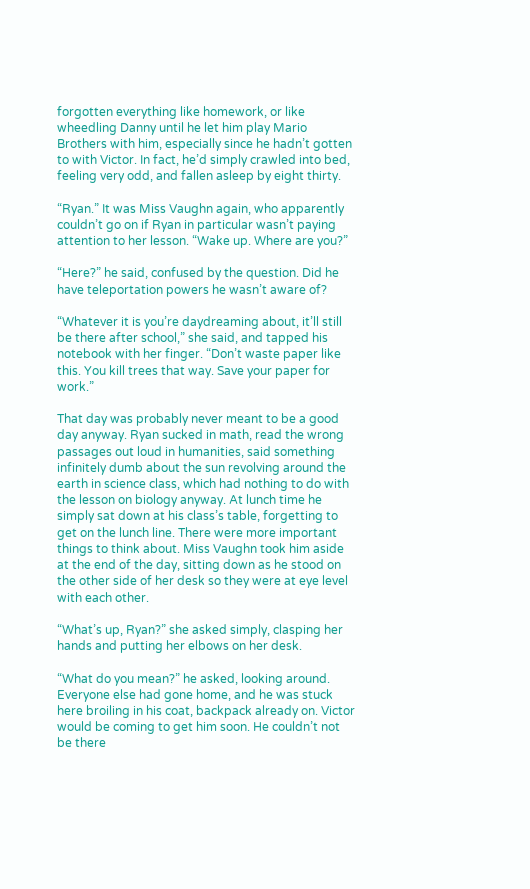forgotten everything like homework, or like wheedling Danny until he let him play Mario Brothers with him, especially since he hadn’t gotten to with Victor. In fact, he’d simply crawled into bed, feeling very odd, and fallen asleep by eight thirty.

“Ryan.” It was Miss Vaughn again, who apparently couldn’t go on if Ryan in particular wasn’t paying attention to her lesson. “Wake up. Where are you?”

“Here?” he said, confused by the question. Did he have teleportation powers he wasn’t aware of?

“Whatever it is you’re daydreaming about, it’ll still be there after school,” she said, and tapped his notebook with her finger. “Don’t waste paper like this. You kill trees that way. Save your paper for work.”

That day was probably never meant to be a good day anyway. Ryan sucked in math, read the wrong passages out loud in humanities, said something infinitely dumb about the sun revolving around the earth in science class, which had nothing to do with the lesson on biology anyway. At lunch time he simply sat down at his class’s table, forgetting to get on the lunch line. There were more important things to think about. Miss Vaughn took him aside at the end of the day, sitting down as he stood on the other side of her desk so they were at eye level with each other.

“What’s up, Ryan?” she asked simply, clasping her hands and putting her elbows on her desk.

“What do you mean?” he asked, looking around. Everyone else had gone home, and he was stuck here broiling in his coat, backpack already on. Victor would be coming to get him soon. He couldn’t not be there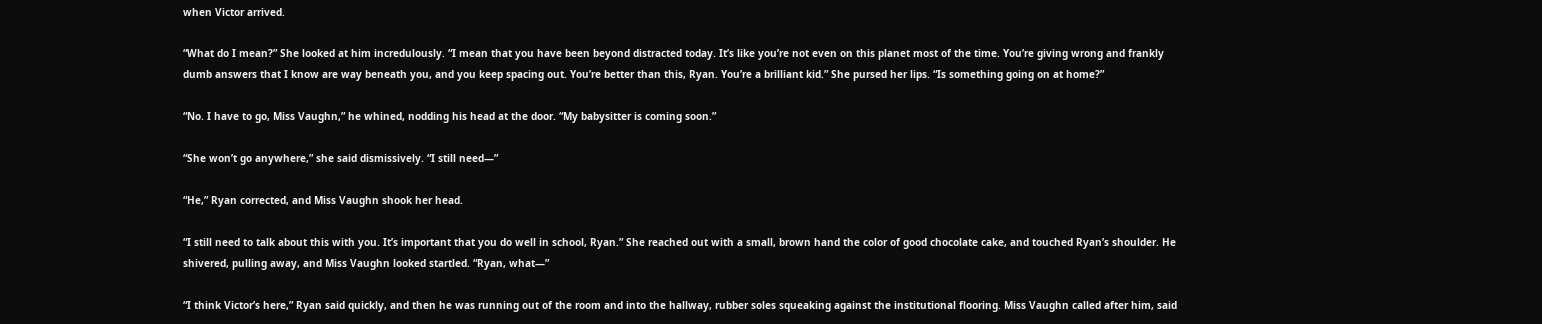when Victor arrived.

“What do I mean?” She looked at him incredulously. “I mean that you have been beyond distracted today. It’s like you’re not even on this planet most of the time. You’re giving wrong and frankly dumb answers that I know are way beneath you, and you keep spacing out. You’re better than this, Ryan. You’re a brilliant kid.” She pursed her lips. “Is something going on at home?”

“No. I have to go, Miss Vaughn,” he whined, nodding his head at the door. “My babysitter is coming soon.”

“She won’t go anywhere,” she said dismissively. “I still need—”

“He,” Ryan corrected, and Miss Vaughn shook her head.

“I still need to talk about this with you. It’s important that you do well in school, Ryan.” She reached out with a small, brown hand the color of good chocolate cake, and touched Ryan’s shoulder. He shivered, pulling away, and Miss Vaughn looked startled. “Ryan, what—”

“I think Victor’s here,” Ryan said quickly, and then he was running out of the room and into the hallway, rubber soles squeaking against the institutional flooring. Miss Vaughn called after him, said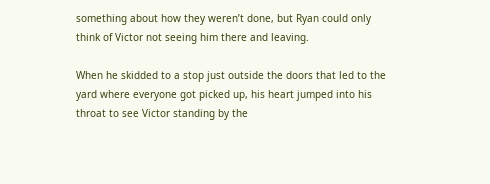something about how they weren’t done, but Ryan could only think of Victor not seeing him there and leaving.

When he skidded to a stop just outside the doors that led to the yard where everyone got picked up, his heart jumped into his throat to see Victor standing by the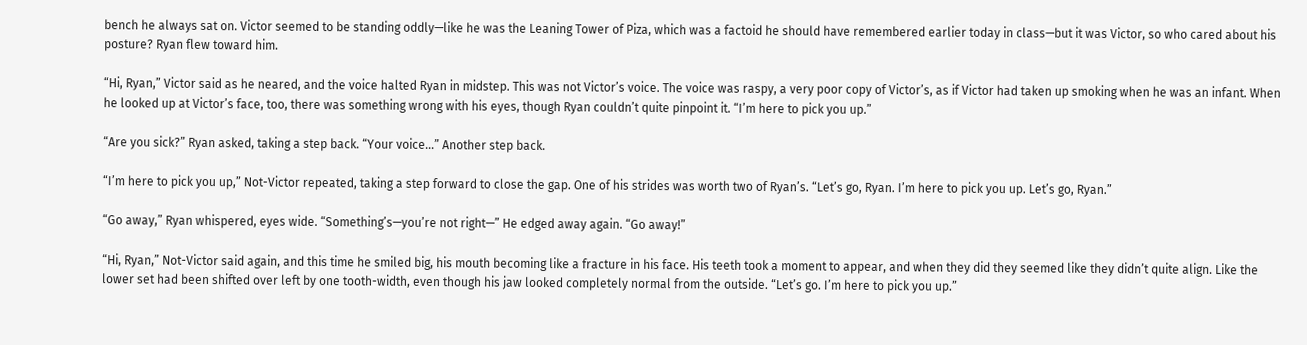bench he always sat on. Victor seemed to be standing oddly—like he was the Leaning Tower of Piza, which was a factoid he should have remembered earlier today in class—but it was Victor, so who cared about his posture? Ryan flew toward him.

“Hi, Ryan,” Victor said as he neared, and the voice halted Ryan in midstep. This was not Victor’s voice. The voice was raspy, a very poor copy of Victor’s, as if Victor had taken up smoking when he was an infant. When he looked up at Victor’s face, too, there was something wrong with his eyes, though Ryan couldn’t quite pinpoint it. “I’m here to pick you up.”

“Are you sick?” Ryan asked, taking a step back. “Your voice…” Another step back.

“I’m here to pick you up,” Not-Victor repeated, taking a step forward to close the gap. One of his strides was worth two of Ryan’s. “Let’s go, Ryan. I’m here to pick you up. Let’s go, Ryan.”

“Go away,” Ryan whispered, eyes wide. “Something’s—you’re not right—” He edged away again. “Go away!”

“Hi, Ryan,” Not-Victor said again, and this time he smiled big, his mouth becoming like a fracture in his face. His teeth took a moment to appear, and when they did they seemed like they didn’t quite align. Like the lower set had been shifted over left by one tooth-width, even though his jaw looked completely normal from the outside. “Let’s go. I’m here to pick you up.”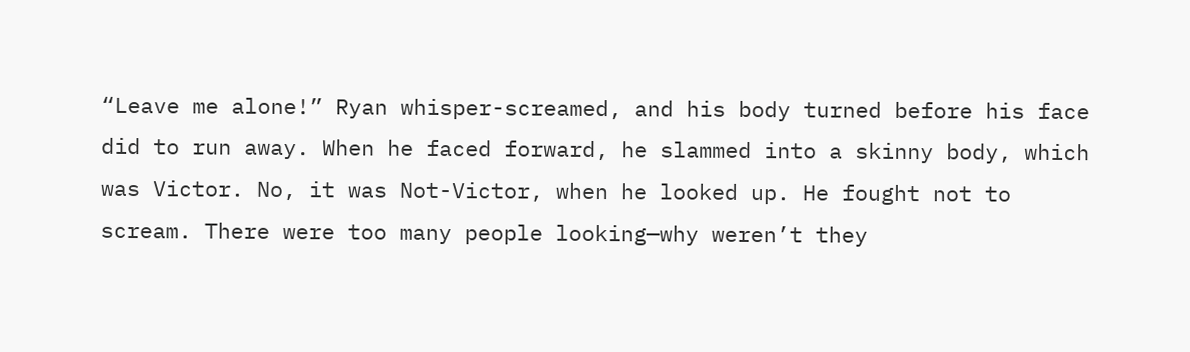“Leave me alone!” Ryan whisper-screamed, and his body turned before his face did to run away. When he faced forward, he slammed into a skinny body, which was Victor. No, it was Not-Victor, when he looked up. He fought not to scream. There were too many people looking—why weren’t they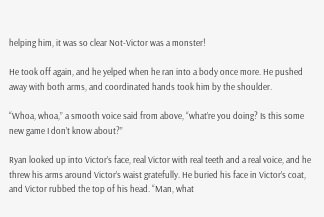helping him, it was so clear Not-Victor was a monster!

He took off again, and he yelped when he ran into a body once more. He pushed away with both arms, and coordinated hands took him by the shoulder.

“Whoa, whoa,” a smooth voice said from above, “what’re you doing? Is this some new game I don’t know about?”

Ryan looked up into Victor’s face, real Victor with real teeth and a real voice, and he threw his arms around Victor’s waist gratefully. He buried his face in Victor’s coat, and Victor rubbed the top of his head. “Man, what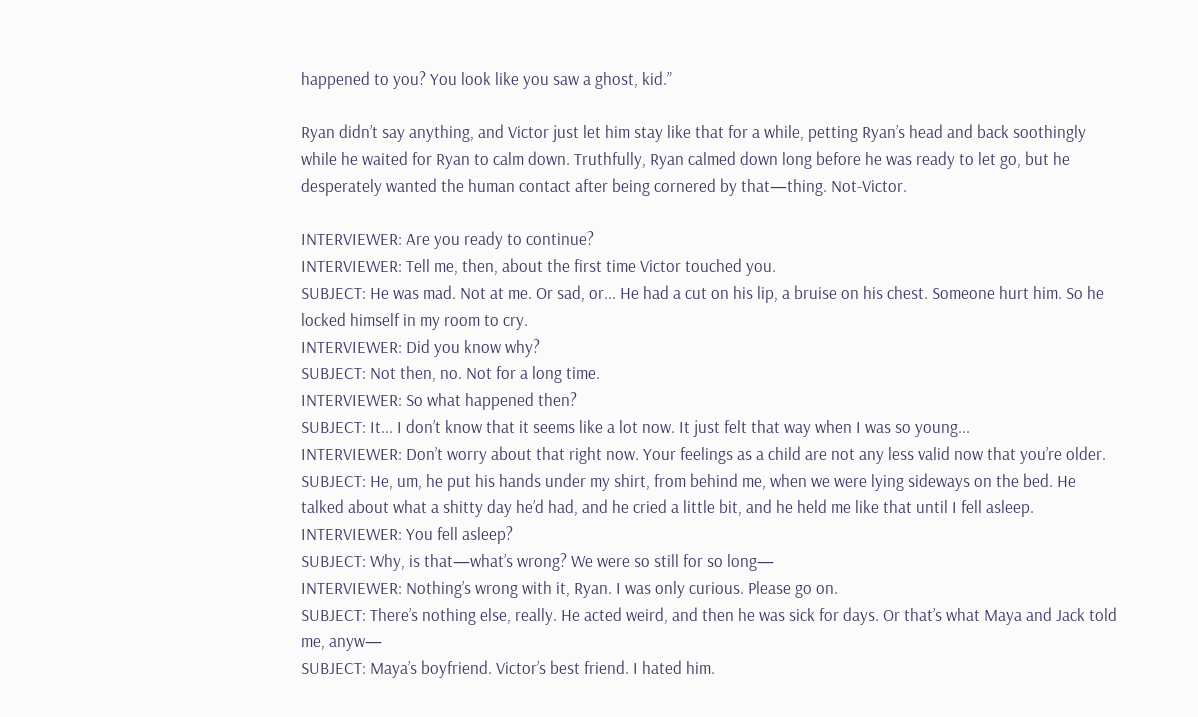happened to you? You look like you saw a ghost, kid.”

Ryan didn’t say anything, and Victor just let him stay like that for a while, petting Ryan’s head and back soothingly while he waited for Ryan to calm down. Truthfully, Ryan calmed down long before he was ready to let go, but he desperately wanted the human contact after being cornered by that—thing. Not-Victor.

INTERVIEWER: Are you ready to continue?
INTERVIEWER: Tell me, then, about the first time Victor touched you.
SUBJECT: He was mad. Not at me. Or sad, or... He had a cut on his lip, a bruise on his chest. Someone hurt him. So he locked himself in my room to cry.
INTERVIEWER: Did you know why?
SUBJECT: Not then, no. Not for a long time.
INTERVIEWER: So what happened then?
SUBJECT: It... I don’t know that it seems like a lot now. It just felt that way when I was so young...
INTERVIEWER: Don’t worry about that right now. Your feelings as a child are not any less valid now that you’re older.
SUBJECT: He, um, he put his hands under my shirt, from behind me, when we were lying sideways on the bed. He talked about what a shitty day he’d had, and he cried a little bit, and he held me like that until I fell asleep.
INTERVIEWER: You fell asleep?
SUBJECT: Why, is that—what’s wrong? We were so still for so long—
INTERVIEWER: Nothing’s wrong with it, Ryan. I was only curious. Please go on.
SUBJECT: There’s nothing else, really. He acted weird, and then he was sick for days. Or that’s what Maya and Jack told me, anyw—
SUBJECT: Maya’s boyfriend. Victor’s best friend. I hated him.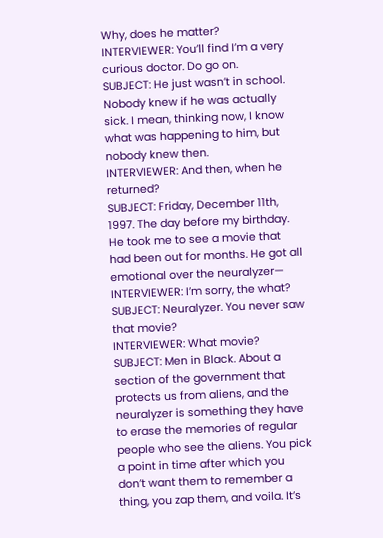Why, does he matter?
INTERVIEWER: You’ll find I’m a very curious doctor. Do go on.
SUBJECT: He just wasn’t in school. Nobody knew if he was actually sick. I mean, thinking now, I know what was happening to him, but nobody knew then.
INTERVIEWER: And then, when he returned?
SUBJECT: Friday, December 11th, 1997. The day before my birthday. He took me to see a movie that had been out for months. He got all emotional over the neuralyzer—
INTERVIEWER: I’m sorry, the what?
SUBJECT: Neuralyzer. You never saw that movie?
INTERVIEWER: What movie?
SUBJECT: Men in Black. About a section of the government that protects us from aliens, and the neuralyzer is something they have to erase the memories of regular people who see the aliens. You pick a point in time after which you don’t want them to remember a thing, you zap them, and voila. It’s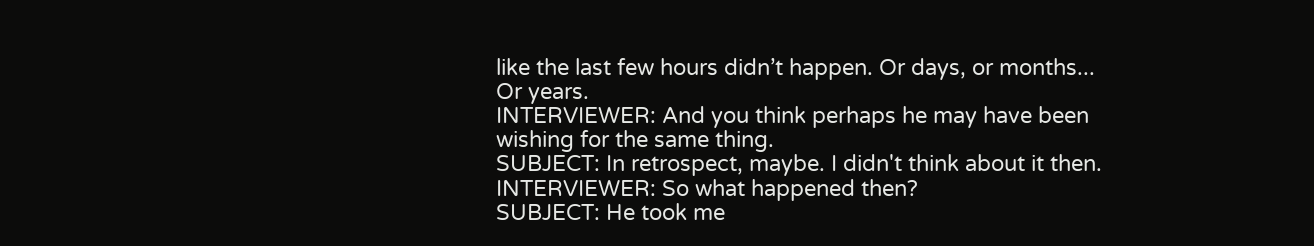like the last few hours didn’t happen. Or days, or months... Or years.
INTERVIEWER: And you think perhaps he may have been wishing for the same thing.
SUBJECT: In retrospect, maybe. I didn't think about it then.
INTERVIEWER: So what happened then?
SUBJECT: He took me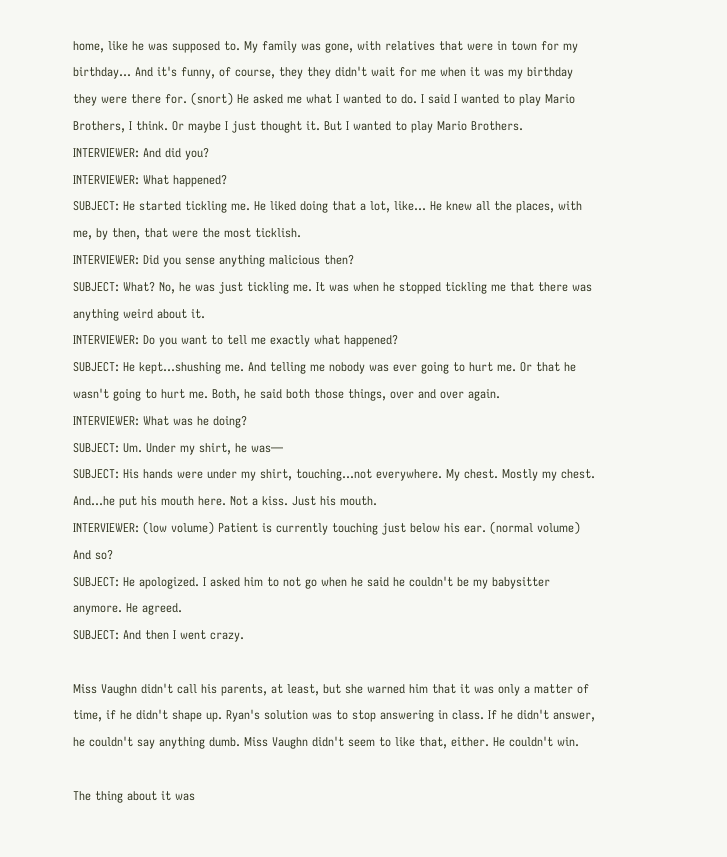home, like he was supposed to. My family was gone, with relatives that were in town for my birthday... And it's funny, of course, they they didn't wait for me when it was my birthday they were there for. (snort) He asked me what I wanted to do. I said I wanted to play Mario Brothers, I think. Or maybe I just thought it. But I wanted to play Mario Brothers.
INTERVIEWER: And did you?
INTERVIEWER: What happened?
SUBJECT: He started tickling me. He liked doing that a lot, like... He knew all the places, with me, by then, that were the most ticklish.
INTERVIEWER: Did you sense anything malicious then?
SUBJECT: What? No, he was just tickling me. It was when he stopped tickling me that there was anything weird about it.
INTERVIEWER: Do you want to tell me exactly what happened?
SUBJECT: He kept...shushing me. And telling me nobody was ever going to hurt me. Or that he wasn't going to hurt me. Both, he said both those things, over and over again.
INTERVIEWER: What was he doing?
SUBJECT: Um. Under my shirt, he was—
SUBJECT: His hands were under my shirt, touching...not everywhere. My chest. Mostly my chest. And...he put his mouth here. Not a kiss. Just his mouth.
INTERVIEWER: (low volume) Patient is currently touching just below his ear. (normal volume) And so?
SUBJECT: He apologized. I asked him to not go when he said he couldn't be my babysitter anymore. He agreed.
SUBJECT: And then I went crazy.

Miss Vaughn didn't call his parents, at least, but she warned him that it was only a matter of time, if he didn't shape up. Ryan's solution was to stop answering in class. If he didn't answer, he couldn't say anything dumb. Miss Vaughn didn't seem to like that, either. He couldn't win.

The thing about it was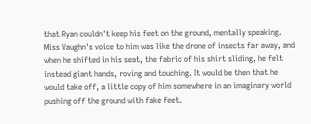that Ryan couldn't keep his feet on the ground, mentally speaking. Miss Vaughn's voice to him was like the drone of insects far away, and when he shifted in his seat, the fabric of his shirt sliding, he felt instead giant hands, roving and touching. It would be then that he would take off, a little copy of him somewhere in an imaginary world pushing off the ground with fake feet.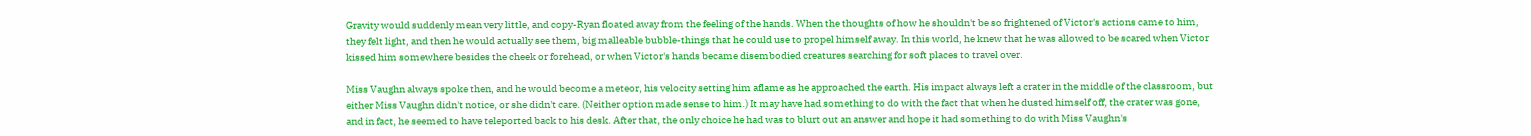Gravity would suddenly mean very little, and copy-Ryan floated away from the feeling of the hands. When the thoughts of how he shouldn't be so frightened of Victor's actions came to him, they felt light, and then he would actually see them, big malleable bubble-things that he could use to propel himself away. In this world, he knew that he was allowed to be scared when Victor kissed him somewhere besides the cheek or forehead, or when Victor's hands became disembodied creatures searching for soft places to travel over.

Miss Vaughn always spoke then, and he would become a meteor, his velocity setting him aflame as he approached the earth. His impact always left a crater in the middle of the classroom, but either Miss Vaughn didn't notice, or she didn't care. (Neither option made sense to him.) It may have had something to do with the fact that when he dusted himself off, the crater was gone, and in fact, he seemed to have teleported back to his desk. After that, the only choice he had was to blurt out an answer and hope it had something to do with Miss Vaughn's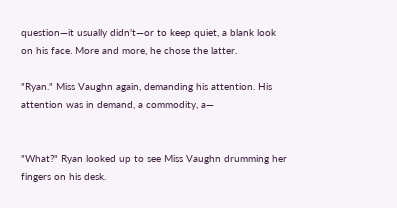question—it usually didn't—or to keep quiet, a blank look on his face. More and more, he chose the latter.

"Ryan." Miss Vaughn again, demanding his attention. His attention was in demand, a commodity, a—


"What?" Ryan looked up to see Miss Vaughn drumming her fingers on his desk.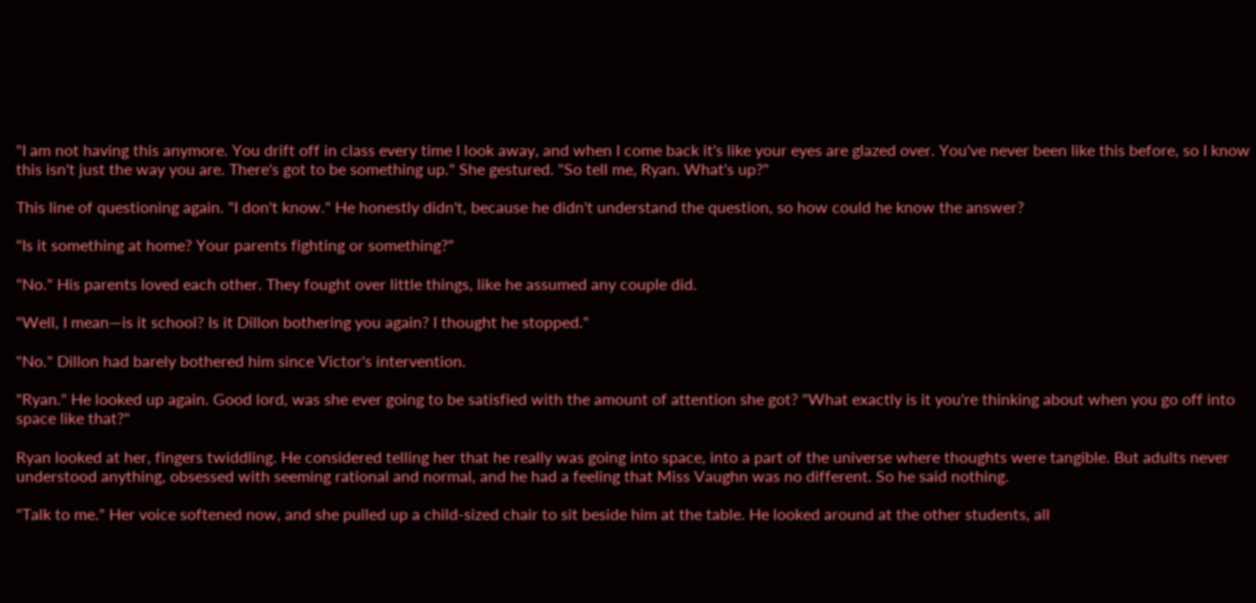"I am not having this anymore. You drift off in class every time I look away, and when I come back it's like your eyes are glazed over. You've never been like this before, so I know this isn't just the way you are. There's got to be something up." She gestured. "So tell me, Ryan. What's up?"

This line of questioning again. "I don't know." He honestly didn't, because he didn't understand the question, so how could he know the answer?

"Is it something at home? Your parents fighting or something?"

"No." His parents loved each other. They fought over little things, like he assumed any couple did.

"Well, I mean—is it school? Is it Dillon bothering you again? I thought he stopped."

"No." Dillon had barely bothered him since Victor's intervention.

"Ryan." He looked up again. Good lord, was she ever going to be satisfied with the amount of attention she got? "What exactly is it you're thinking about when you go off into space like that?"

Ryan looked at her, fingers twiddling. He considered telling her that he really was going into space, into a part of the universe where thoughts were tangible. But adults never understood anything, obsessed with seeming rational and normal, and he had a feeling that Miss Vaughn was no different. So he said nothing.

"Talk to me." Her voice softened now, and she pulled up a child-sized chair to sit beside him at the table. He looked around at the other students, all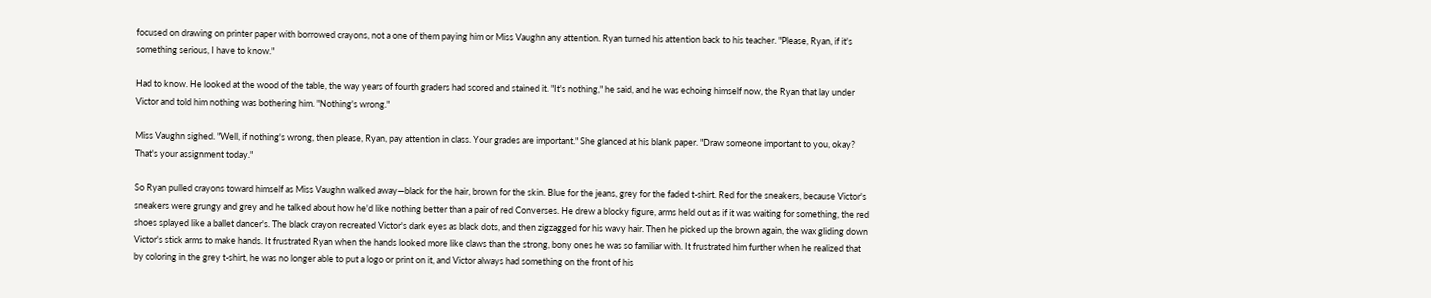focused on drawing on printer paper with borrowed crayons, not a one of them paying him or Miss Vaughn any attention. Ryan turned his attention back to his teacher. "Please, Ryan, if it's something serious, I have to know."

Had to know. He looked at the wood of the table, the way years of fourth graders had scored and stained it. "It's nothing," he said, and he was echoing himself now, the Ryan that lay under Victor and told him nothing was bothering him. "Nothing's wrong."

Miss Vaughn sighed. "Well, if nothing's wrong, then please, Ryan, pay attention in class. Your grades are important." She glanced at his blank paper. "Draw someone important to you, okay? That's your assignment today."

So Ryan pulled crayons toward himself as Miss Vaughn walked away—black for the hair, brown for the skin. Blue for the jeans, grey for the faded t-shirt. Red for the sneakers, because Victor's sneakers were grungy and grey and he talked about how he'd like nothing better than a pair of red Converses. He drew a blocky figure, arms held out as if it was waiting for something, the red shoes splayed like a ballet dancer's. The black crayon recreated Victor's dark eyes as black dots, and then zigzagged for his wavy hair. Then he picked up the brown again, the wax gliding down Victor's stick arms to make hands. It frustrated Ryan when the hands looked more like claws than the strong, bony ones he was so familiar with. It frustrated him further when he realized that by coloring in the grey t-shirt, he was no longer able to put a logo or print on it, and Victor always had something on the front of his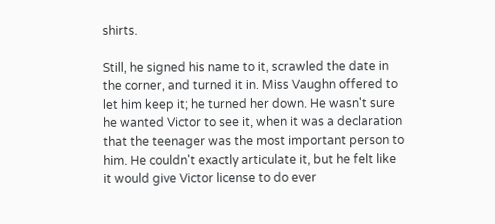shirts.

Still, he signed his name to it, scrawled the date in the corner, and turned it in. Miss Vaughn offered to let him keep it; he turned her down. He wasn't sure he wanted Victor to see it, when it was a declaration that the teenager was the most important person to him. He couldn't exactly articulate it, but he felt like it would give Victor license to do ever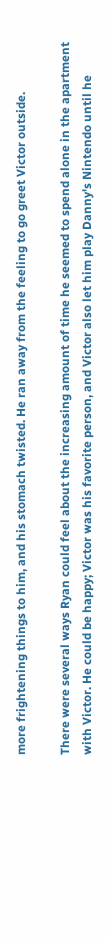more frightening things to him, and his stomach twisted. He ran away from the feeling to go greet Victor outside.

There were several ways Ryan could feel about the increasing amount of time he seemed to spend alone in the apartment with Victor. He could be happy; Victor was his favorite person, and Victor also let him play Danny's Nintendo until he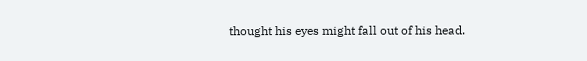thought his eyes might fall out of his head.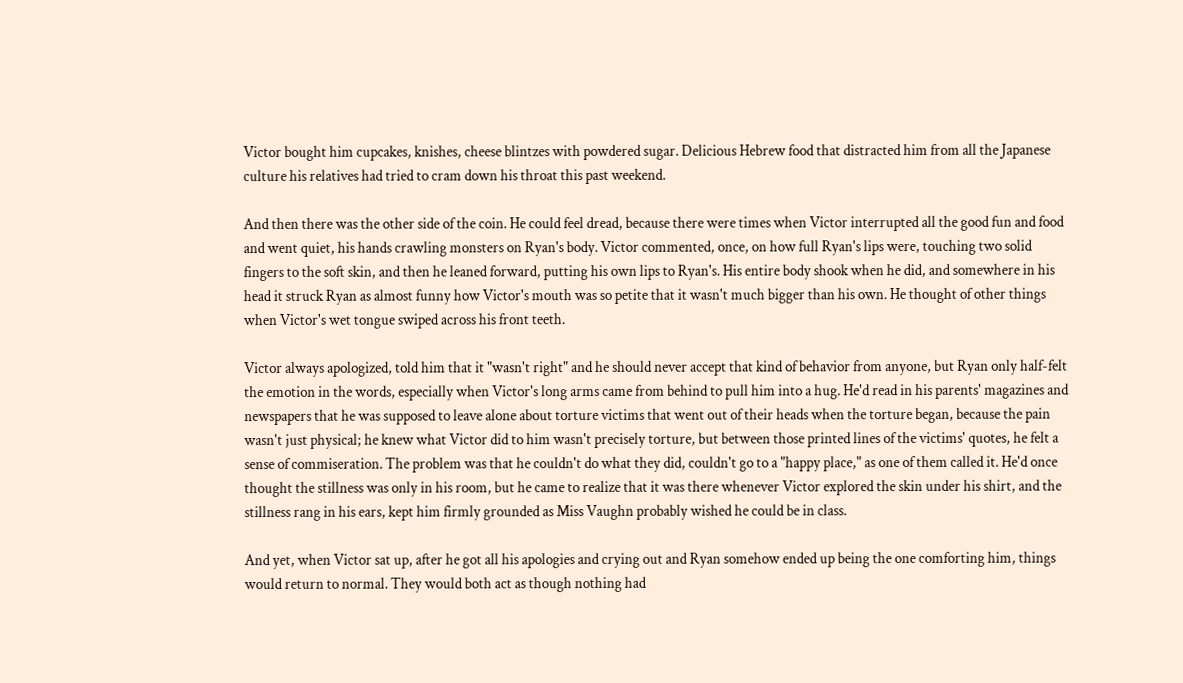Victor bought him cupcakes, knishes, cheese blintzes with powdered sugar. Delicious Hebrew food that distracted him from all the Japanese culture his relatives had tried to cram down his throat this past weekend.

And then there was the other side of the coin. He could feel dread, because there were times when Victor interrupted all the good fun and food and went quiet, his hands crawling monsters on Ryan's body. Victor commented, once, on how full Ryan's lips were, touching two solid fingers to the soft skin, and then he leaned forward, putting his own lips to Ryan's. His entire body shook when he did, and somewhere in his head it struck Ryan as almost funny how Victor's mouth was so petite that it wasn't much bigger than his own. He thought of other things when Victor's wet tongue swiped across his front teeth.

Victor always apologized, told him that it "wasn't right" and he should never accept that kind of behavior from anyone, but Ryan only half-felt the emotion in the words, especially when Victor's long arms came from behind to pull him into a hug. He'd read in his parents' magazines and newspapers that he was supposed to leave alone about torture victims that went out of their heads when the torture began, because the pain wasn't just physical; he knew what Victor did to him wasn't precisely torture, but between those printed lines of the victims' quotes, he felt a sense of commiseration. The problem was that he couldn't do what they did, couldn't go to a "happy place," as one of them called it. He'd once thought the stillness was only in his room, but he came to realize that it was there whenever Victor explored the skin under his shirt, and the stillness rang in his ears, kept him firmly grounded as Miss Vaughn probably wished he could be in class.

And yet, when Victor sat up, after he got all his apologies and crying out and Ryan somehow ended up being the one comforting him, things would return to normal. They would both act as though nothing had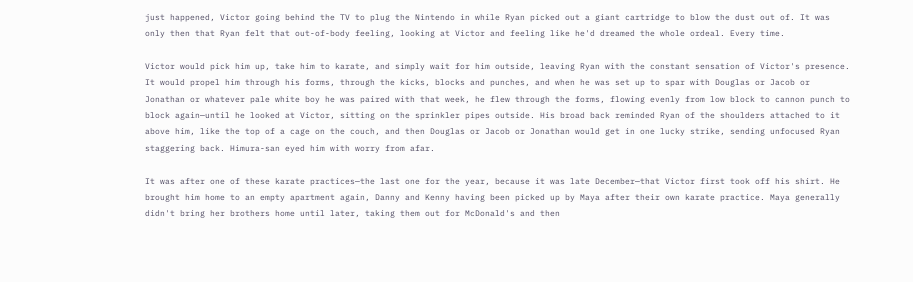just happened, Victor going behind the TV to plug the Nintendo in while Ryan picked out a giant cartridge to blow the dust out of. It was only then that Ryan felt that out-of-body feeling, looking at Victor and feeling like he'd dreamed the whole ordeal. Every time.

Victor would pick him up, take him to karate, and simply wait for him outside, leaving Ryan with the constant sensation of Victor's presence. It would propel him through his forms, through the kicks, blocks and punches, and when he was set up to spar with Douglas or Jacob or Jonathan or whatever pale white boy he was paired with that week, he flew through the forms, flowing evenly from low block to cannon punch to block again—until he looked at Victor, sitting on the sprinkler pipes outside. His broad back reminded Ryan of the shoulders attached to it above him, like the top of a cage on the couch, and then Douglas or Jacob or Jonathan would get in one lucky strike, sending unfocused Ryan staggering back. Himura-san eyed him with worry from afar.

It was after one of these karate practices—the last one for the year, because it was late December—that Victor first took off his shirt. He brought him home to an empty apartment again, Danny and Kenny having been picked up by Maya after their own karate practice. Maya generally didn't bring her brothers home until later, taking them out for McDonald's and then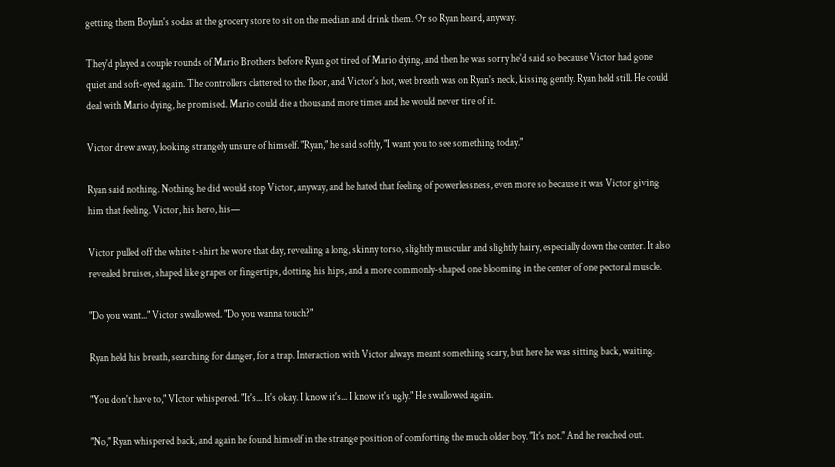getting them Boylan's sodas at the grocery store to sit on the median and drink them. Or so Ryan heard, anyway.

They'd played a couple rounds of Mario Brothers before Ryan got tired of Mario dying, and then he was sorry he'd said so because Victor had gone quiet and soft-eyed again. The controllers clattered to the floor, and Victor's hot, wet breath was on Ryan's neck, kissing gently. Ryan held still. He could deal with Mario dying, he promised. Mario could die a thousand more times and he would never tire of it.

Victor drew away, looking strangely unsure of himself. "Ryan," he said softly, "I want you to see something today."

Ryan said nothing. Nothing he did would stop Victor, anyway, and he hated that feeling of powerlessness, even more so because it was Victor giving him that feeling. Victor, his hero, his—

Victor pulled off the white t-shirt he wore that day, revealing a long, skinny torso, slightly muscular and slightly hairy, especially down the center. It also revealed bruises, shaped like grapes or fingertips, dotting his hips, and a more commonly-shaped one blooming in the center of one pectoral muscle.

"Do you want..." Victor swallowed. "Do you wanna touch?"

Ryan held his breath, searching for danger, for a trap. Interaction with Victor always meant something scary, but here he was sitting back, waiting.

"You don't have to," VIctor whispered. "It's... It's okay. I know it's... I know it's ugly." He swallowed again.

"No," Ryan whispered back, and again he found himself in the strange position of comforting the much older boy. "It's not." And he reached out.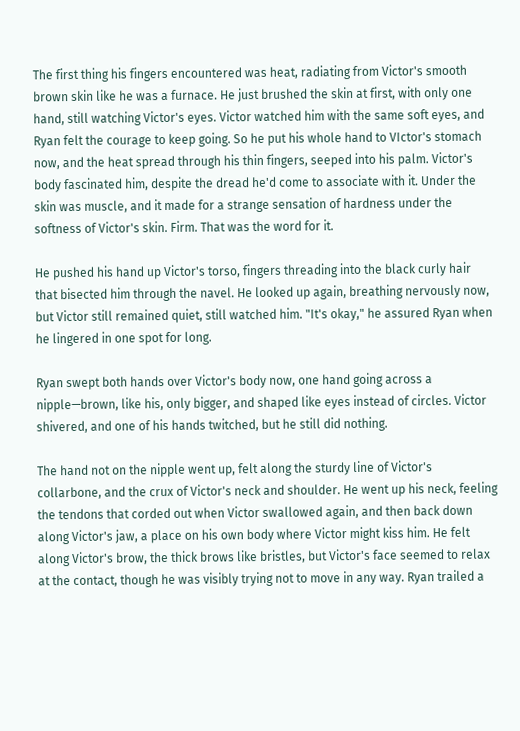The first thing his fingers encountered was heat, radiating from Victor's smooth brown skin like he was a furnace. He just brushed the skin at first, with only one hand, still watching Victor's eyes. Victor watched him with the same soft eyes, and Ryan felt the courage to keep going. So he put his whole hand to VIctor's stomach now, and the heat spread through his thin fingers, seeped into his palm. Victor's body fascinated him, despite the dread he'd come to associate with it. Under the skin was muscle, and it made for a strange sensation of hardness under the softness of Victor's skin. Firm. That was the word for it.

He pushed his hand up Victor's torso, fingers threading into the black curly hair that bisected him through the navel. He looked up again, breathing nervously now, but Victor still remained quiet, still watched him. "It's okay," he assured Ryan when he lingered in one spot for long.

Ryan swept both hands over Victor's body now, one hand going across a nipple—brown, like his, only bigger, and shaped like eyes instead of circles. Victor shivered, and one of his hands twitched, but he still did nothing.

The hand not on the nipple went up, felt along the sturdy line of Victor's collarbone, and the crux of Victor's neck and shoulder. He went up his neck, feeling the tendons that corded out when Victor swallowed again, and then back down along Victor's jaw, a place on his own body where Victor might kiss him. He felt along Victor's brow, the thick brows like bristles, but Victor's face seemed to relax at the contact, though he was visibly trying not to move in any way. Ryan trailed a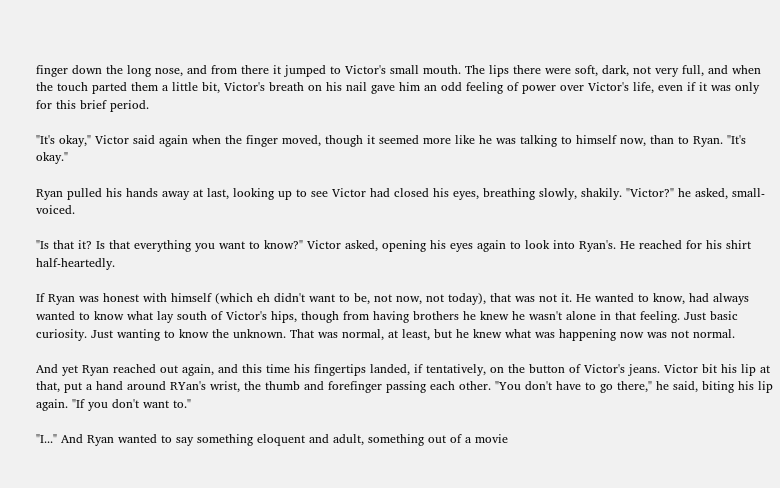finger down the long nose, and from there it jumped to Victor's small mouth. The lips there were soft, dark, not very full, and when the touch parted them a little bit, Victor's breath on his nail gave him an odd feeling of power over Victor's life, even if it was only for this brief period.

"It's okay," Victor said again when the finger moved, though it seemed more like he was talking to himself now, than to Ryan. "It's okay."

Ryan pulled his hands away at last, looking up to see Victor had closed his eyes, breathing slowly, shakily. "Victor?" he asked, small-voiced.

"Is that it? Is that everything you want to know?" Victor asked, opening his eyes again to look into Ryan's. He reached for his shirt half-heartedly.

If Ryan was honest with himself (which eh didn't want to be, not now, not today), that was not it. He wanted to know, had always wanted to know what lay south of Victor's hips, though from having brothers he knew he wasn't alone in that feeling. Just basic curiosity. Just wanting to know the unknown. That was normal, at least, but he knew what was happening now was not normal.

And yet Ryan reached out again, and this time his fingertips landed, if tentatively, on the button of Victor's jeans. Victor bit his lip at that, put a hand around RYan's wrist, the thumb and forefinger passing each other. "You don't have to go there," he said, biting his lip again. "If you don't want to."

"I..." And Ryan wanted to say something eloquent and adult, something out of a movie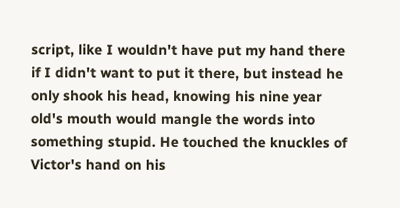script, like I wouldn't have put my hand there if I didn't want to put it there, but instead he only shook his head, knowing his nine year old's mouth would mangle the words into something stupid. He touched the knuckles of Victor's hand on his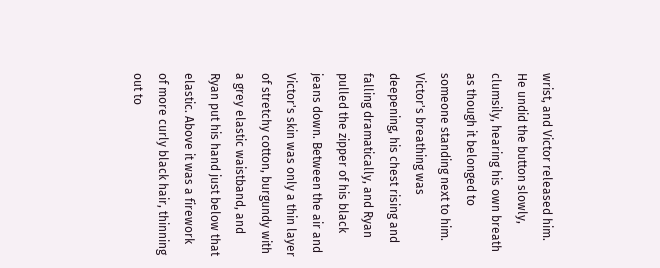wrist, and Victor released him. He undid the button slowly, clumsily, hearing his own breath as though it belonged to someone standing next to him. Victor's breathing was deepening, his chest rising and falling dramatically, and Ryan pulled the zipper of his black jeans down. Between the air and Victor's skin was only a thin layer of stretchy cotton, burgundy with a grey elastic waistband, and Ryan put his hand just below that elastic. Above it was a firework of more curly black hair, thinning out to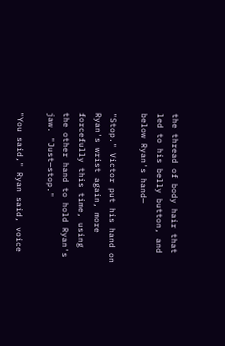the thread of body hair that led to his belly button, and below Ryan's hand—

"Stop." Victor put his hand on Ryan's wrist again, more forcefully this time, using the other hand to hold Ryan's jaw. "Just—stop."

"You said," Ryan said, voice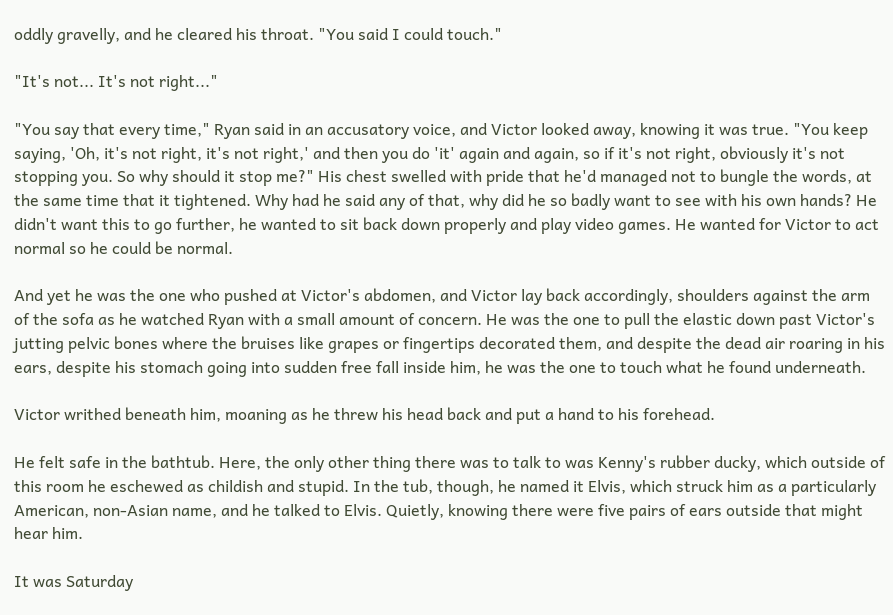oddly gravelly, and he cleared his throat. "You said I could touch."

"It's not... It's not right..."

"You say that every time," Ryan said in an accusatory voice, and Victor looked away, knowing it was true. "You keep saying, 'Oh, it's not right, it's not right,' and then you do 'it' again and again, so if it's not right, obviously it's not stopping you. So why should it stop me?" His chest swelled with pride that he'd managed not to bungle the words, at the same time that it tightened. Why had he said any of that, why did he so badly want to see with his own hands? He didn't want this to go further, he wanted to sit back down properly and play video games. He wanted for Victor to act normal so he could be normal.

And yet he was the one who pushed at Victor's abdomen, and Victor lay back accordingly, shoulders against the arm of the sofa as he watched Ryan with a small amount of concern. He was the one to pull the elastic down past Victor's jutting pelvic bones where the bruises like grapes or fingertips decorated them, and despite the dead air roaring in his ears, despite his stomach going into sudden free fall inside him, he was the one to touch what he found underneath.

Victor writhed beneath him, moaning as he threw his head back and put a hand to his forehead.

He felt safe in the bathtub. Here, the only other thing there was to talk to was Kenny's rubber ducky, which outside of this room he eschewed as childish and stupid. In the tub, though, he named it Elvis, which struck him as a particularly American, non-Asian name, and he talked to Elvis. Quietly, knowing there were five pairs of ears outside that might hear him.

It was Saturday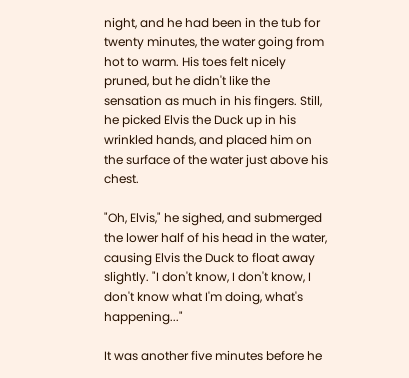night, and he had been in the tub for twenty minutes, the water going from hot to warm. His toes felt nicely pruned, but he didn't like the sensation as much in his fingers. Still, he picked Elvis the Duck up in his wrinkled hands, and placed him on the surface of the water just above his chest.

"Oh, Elvis," he sighed, and submerged the lower half of his head in the water, causing Elvis the Duck to float away slightly. "I don't know, I don't know, I don't know what I'm doing, what's happening..."

It was another five minutes before he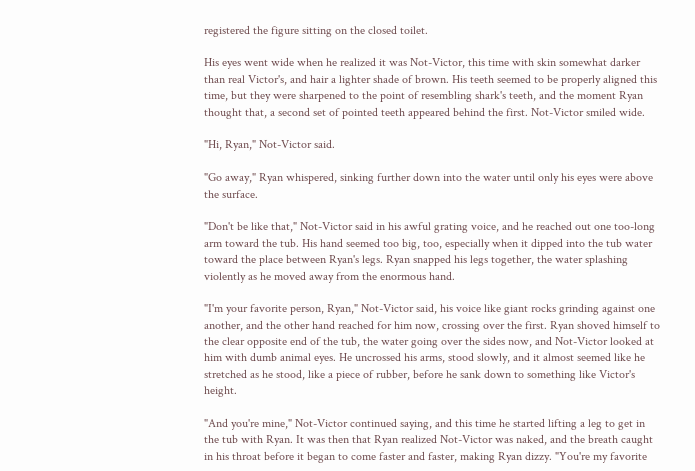registered the figure sitting on the closed toilet.

His eyes went wide when he realized it was Not-Victor, this time with skin somewhat darker than real Victor's, and hair a lighter shade of brown. His teeth seemed to be properly aligned this time, but they were sharpened to the point of resembling shark's teeth, and the moment Ryan thought that, a second set of pointed teeth appeared behind the first. Not-Victor smiled wide.

"Hi, Ryan," Not-Victor said.

"Go away," Ryan whispered, sinking further down into the water until only his eyes were above the surface.

"Don't be like that," Not-Victor said in his awful grating voice, and he reached out one too-long arm toward the tub. His hand seemed too big, too, especially when it dipped into the tub water toward the place between Ryan's legs. Ryan snapped his legs together, the water splashing violently as he moved away from the enormous hand.

"I'm your favorite person, Ryan," Not-Victor said, his voice like giant rocks grinding against one another, and the other hand reached for him now, crossing over the first. Ryan shoved himself to the clear opposite end of the tub, the water going over the sides now, and Not-Victor looked at him with dumb animal eyes. He uncrossed his arms, stood slowly, and it almost seemed like he stretched as he stood, like a piece of rubber, before he sank down to something like Victor's height.

"And you're mine," Not-Victor continued saying, and this time he started lifting a leg to get in the tub with Ryan. It was then that Ryan realized Not-Victor was naked, and the breath caught in his throat before it began to come faster and faster, making Ryan dizzy. "You're my favorite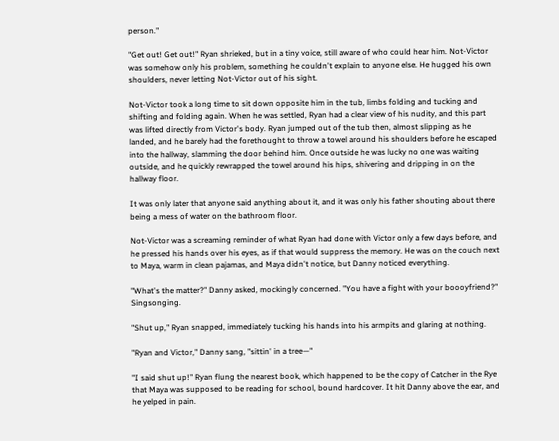person."

"Get out! Get out!" Ryan shrieked, but in a tiny voice, still aware of who could hear him. Not-Victor was somehow only his problem, something he couldn't explain to anyone else. He hugged his own shoulders, never letting Not-Victor out of his sight.

Not-Victor took a long time to sit down opposite him in the tub, limbs folding and tucking and shifting and folding again. When he was settled, Ryan had a clear view of his nudity, and this part was lifted directly from Victor's body. Ryan jumped out of the tub then, almost slipping as he landed, and he barely had the forethought to throw a towel around his shoulders before he escaped into the hallway, slamming the door behind him. Once outside he was lucky no one was waiting outside, and he quickly rewrapped the towel around his hips, shivering and dripping in on the hallway floor.

It was only later that anyone said anything about it, and it was only his father shouting about there being a mess of water on the bathroom floor.

Not-Victor was a screaming reminder of what Ryan had done with Victor only a few days before, and he pressed his hands over his eyes, as if that would suppress the memory. He was on the couch next to Maya, warm in clean pajamas, and Maya didn't notice, but Danny noticed everything.

"What's the matter?" Danny asked, mockingly concerned. "You have a fight with your boooyfriend?" Singsonging.

"Shut up," Ryan snapped, immediately tucking his hands into his armpits and glaring at nothing.

"Ryan and Victor," Danny sang, "sittin' in a tree—"

"I said shut up!" Ryan flung the nearest book, which happened to be the copy of Catcher in the Rye that Maya was supposed to be reading for school, bound hardcover. It hit Danny above the ear, and he yelped in pain.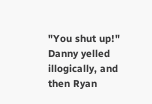"You shut up!" Danny yelled illogically, and then Ryan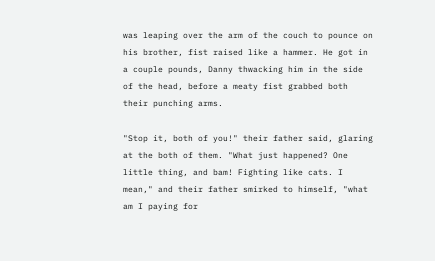was leaping over the arm of the couch to pounce on his brother, fist raised like a hammer. He got in a couple pounds, Danny thwacking him in the side of the head, before a meaty fist grabbed both their punching arms.

"Stop it, both of you!" their father said, glaring at the both of them. "What just happened? One little thing, and bam! Fighting like cats. I mean," and their father smirked to himself, "what am I paying for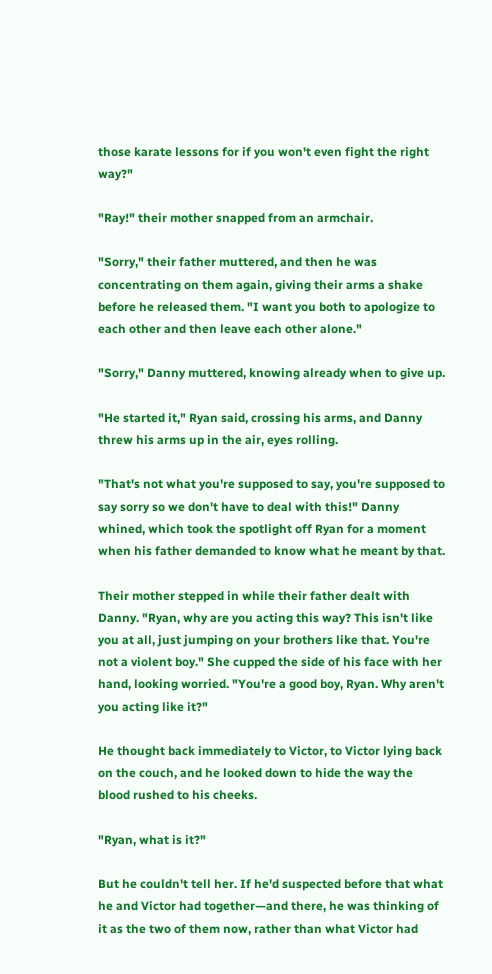those karate lessons for if you won't even fight the right way?"

"Ray!" their mother snapped from an armchair.

"Sorry," their father muttered, and then he was concentrating on them again, giving their arms a shake before he released them. "I want you both to apologize to each other and then leave each other alone."

"Sorry," Danny muttered, knowing already when to give up.

"He started it," Ryan said, crossing his arms, and Danny threw his arms up in the air, eyes rolling.

"That's not what you're supposed to say, you're supposed to say sorry so we don't have to deal with this!" Danny whined, which took the spotlight off Ryan for a moment when his father demanded to know what he meant by that.

Their mother stepped in while their father dealt with Danny. "Ryan, why are you acting this way? This isn't like you at all, just jumping on your brothers like that. You're not a violent boy." She cupped the side of his face with her hand, looking worried. "You're a good boy, Ryan. Why aren't you acting like it?"

He thought back immediately to Victor, to Victor lying back on the couch, and he looked down to hide the way the blood rushed to his cheeks.

"Ryan, what is it?"

But he couldn't tell her. If he'd suspected before that what he and Victor had together—and there, he was thinking of it as the two of them now, rather than what Victor had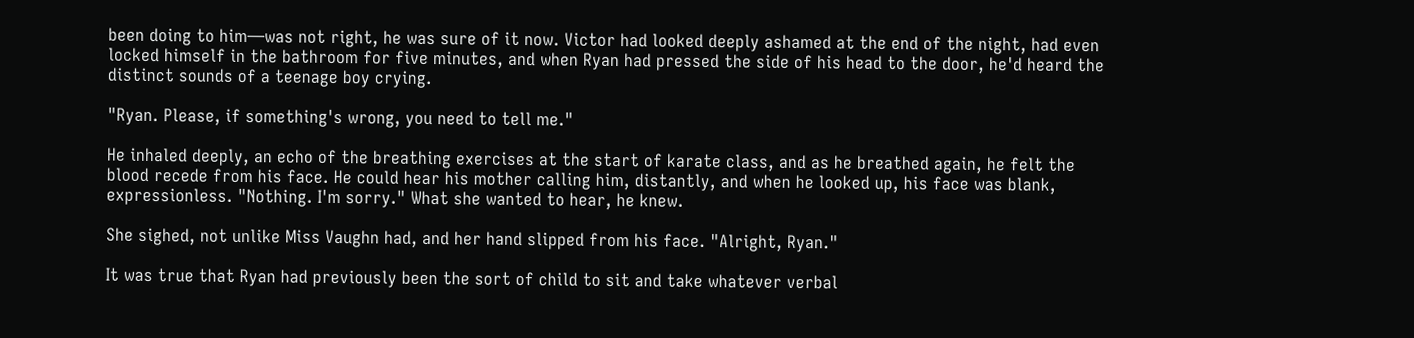been doing to him—was not right, he was sure of it now. Victor had looked deeply ashamed at the end of the night, had even locked himself in the bathroom for five minutes, and when Ryan had pressed the side of his head to the door, he'd heard the distinct sounds of a teenage boy crying.

"Ryan. Please, if something's wrong, you need to tell me."

He inhaled deeply, an echo of the breathing exercises at the start of karate class, and as he breathed again, he felt the blood recede from his face. He could hear his mother calling him, distantly, and when he looked up, his face was blank, expressionless. "Nothing. I'm sorry." What she wanted to hear, he knew.

She sighed, not unlike Miss Vaughn had, and her hand slipped from his face. "Alright, Ryan."

It was true that Ryan had previously been the sort of child to sit and take whatever verbal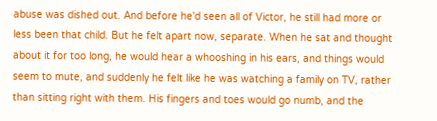abuse was dished out. And before he'd seen all of Victor, he still had more or less been that child. But he felt apart now, separate. When he sat and thought about it for too long, he would hear a whooshing in his ears, and things would seem to mute, and suddenly he felt like he was watching a family on TV, rather than sitting right with them. His fingers and toes would go numb, and the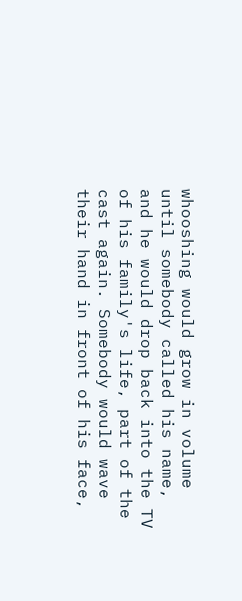whooshing would grow in volume until somebody called his name, and he would drop back into the TV of his family's life, part of the cast again. Somebody would wave their hand in front of his face,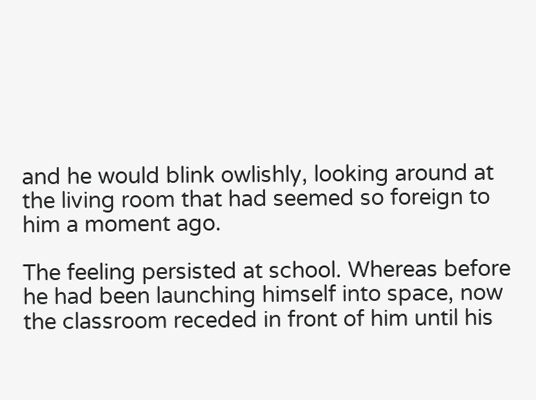and he would blink owlishly, looking around at the living room that had seemed so foreign to him a moment ago.

The feeling persisted at school. Whereas before he had been launching himself into space, now the classroom receded in front of him until his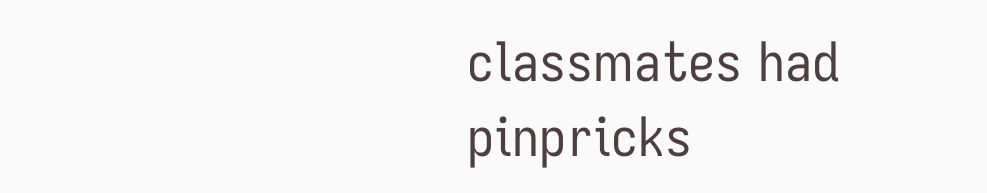classmates had pinpricks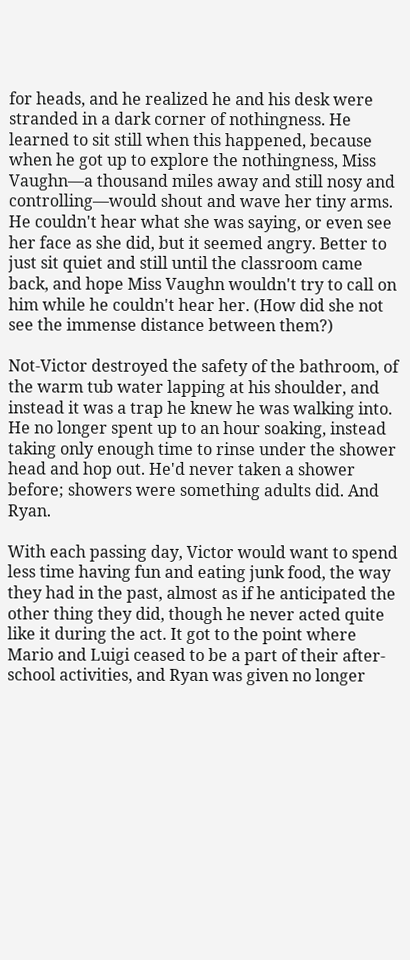for heads, and he realized he and his desk were stranded in a dark corner of nothingness. He learned to sit still when this happened, because when he got up to explore the nothingness, Miss Vaughn—a thousand miles away and still nosy and controlling—would shout and wave her tiny arms. He couldn't hear what she was saying, or even see her face as she did, but it seemed angry. Better to just sit quiet and still until the classroom came back, and hope Miss Vaughn wouldn't try to call on him while he couldn't hear her. (How did she not see the immense distance between them?)

Not-Victor destroyed the safety of the bathroom, of the warm tub water lapping at his shoulder, and instead it was a trap he knew he was walking into. He no longer spent up to an hour soaking, instead taking only enough time to rinse under the shower head and hop out. He'd never taken a shower before; showers were something adults did. And Ryan.

With each passing day, Victor would want to spend less time having fun and eating junk food, the way they had in the past, almost as if he anticipated the other thing they did, though he never acted quite like it during the act. It got to the point where Mario and Luigi ceased to be a part of their after-school activities, and Ryan was given no longer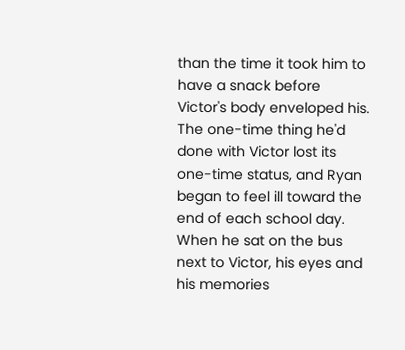than the time it took him to have a snack before Victor's body enveloped his. The one-time thing he'd done with Victor lost its one-time status, and Ryan began to feel ill toward the end of each school day. When he sat on the bus next to Victor, his eyes and his memories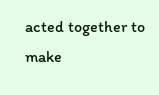acted together to make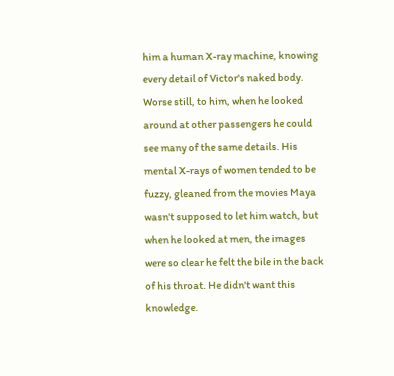him a human X-ray machine, knowing every detail of Victor's naked body. Worse still, to him, when he looked around at other passengers he could see many of the same details. His mental X-rays of women tended to be fuzzy, gleaned from the movies Maya wasn't supposed to let him watch, but when he looked at men, the images were so clear he felt the bile in the back of his throat. He didn't want this knowledge.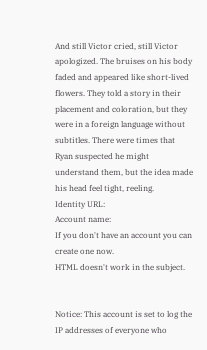And still Victor cried, still Victor apologized. The bruises on his body faded and appeared like short-lived flowers. They told a story in their placement and coloration, but they were in a foreign language without subtitles. There were times that Ryan suspected he might understand them, but the idea made his head feel tight, reeling.
Identity URL:
Account name:
If you don't have an account you can create one now.
HTML doesn't work in the subject.


Notice: This account is set to log the IP addresses of everyone who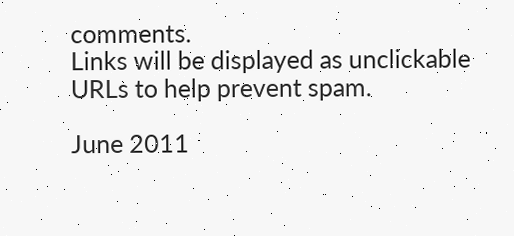comments.
Links will be displayed as unclickable URLs to help prevent spam.

June 2011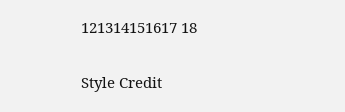121314151617 18

Style Credit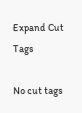Expand Cut Tags

No cut tags